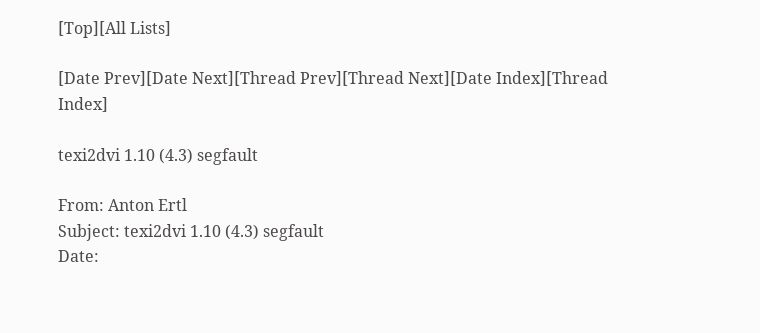[Top][All Lists]

[Date Prev][Date Next][Thread Prev][Thread Next][Date Index][Thread Index]

texi2dvi 1.10 (4.3) segfault

From: Anton Ertl
Subject: texi2dvi 1.10 (4.3) segfault
Date: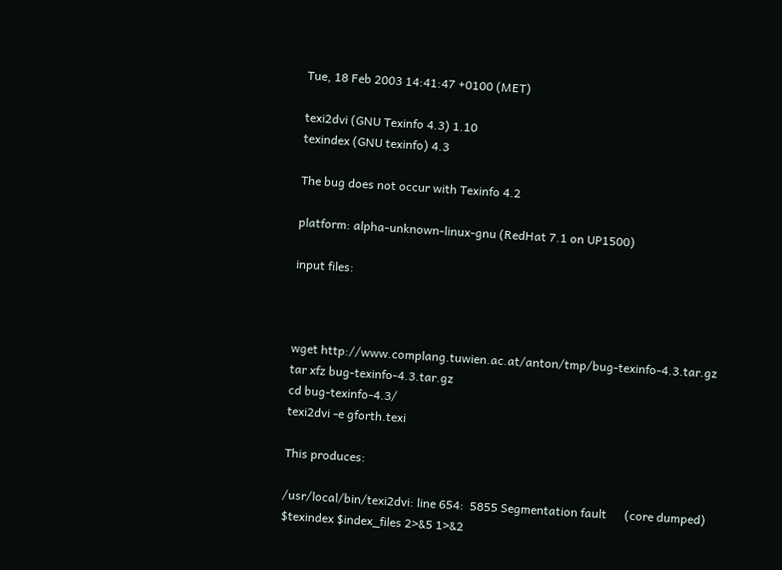Tue, 18 Feb 2003 14:41:47 +0100 (MET)

texi2dvi (GNU Texinfo 4.3) 1.10
texindex (GNU texinfo) 4.3

The bug does not occur with Texinfo 4.2

platform: alpha-unknown-linux-gnu (RedHat 7.1 on UP1500)

input files:



wget http://www.complang.tuwien.ac.at/anton/tmp/bug-texinfo-4.3.tar.gz
tar xfz bug-texinfo-4.3.tar.gz
cd bug-texinfo-4.3/
texi2dvi -e gforth.texi

This produces:

/usr/local/bin/texi2dvi: line 654:  5855 Segmentation fault      (core dumped)
$texindex $index_files 2>&5 1>&2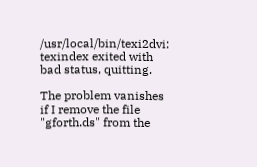/usr/local/bin/texi2dvi: texindex exited with bad status, quitting.

The problem vanishes if I remove the file "gforth.ds" from the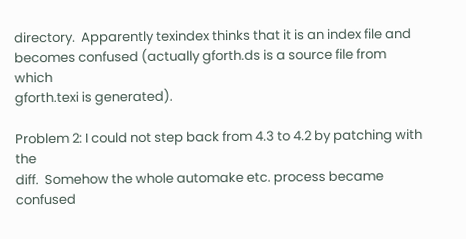directory.  Apparently texindex thinks that it is an index file and
becomes confused (actually gforth.ds is a source file from which
gforth.texi is generated).

Problem 2: I could not step back from 4.3 to 4.2 by patching with the
diff.  Somehow the whole automake etc. process became confused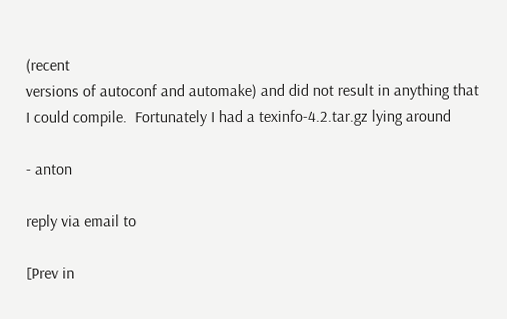(recent
versions of autoconf and automake) and did not result in anything that
I could compile.  Fortunately I had a texinfo-4.2.tar.gz lying around

- anton

reply via email to

[Prev in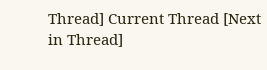Thread] Current Thread [Next in Thread]